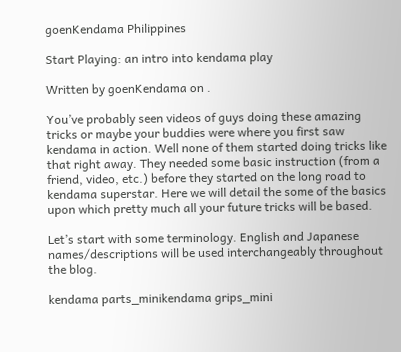goenKendama Philippines

Start Playing: an intro into kendama play

Written by goenKendama on .

You’ve probably seen videos of guys doing these amazing tricks or maybe your buddies were where you first saw kendama in action. Well none of them started doing tricks like that right away. They needed some basic instruction (from a friend, video, etc.) before they started on the long road to kendama superstar. Here we will detail the some of the basics upon which pretty much all your future tricks will be based.

Let’s start with some terminology. English and Japanese names/descriptions will be used interchangeably throughout the blog.

kendama parts_minikendama grips_mini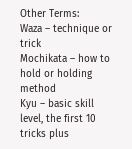Other Terms:
Waza – technique or trick
Mochikata – how to hold or holding method
Kyu – basic skill level, the first 10 tricks plus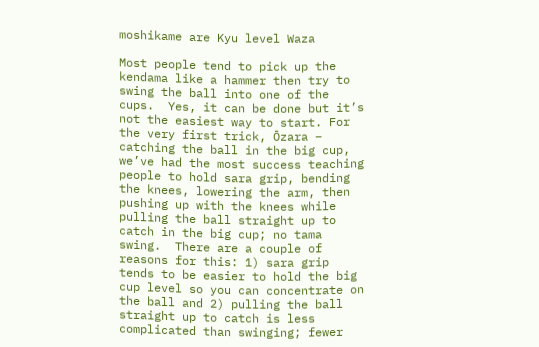moshikame are Kyu level Waza

Most people tend to pick up the kendama like a hammer then try to swing the ball into one of the cups.  Yes, it can be done but it’s not the easiest way to start. For the very first trick, Ōzara – catching the ball in the big cup, we’ve had the most success teaching people to hold sara grip, bending the knees, lowering the arm, then pushing up with the knees while pulling the ball straight up to catch in the big cup; no tama swing.  There are a couple of reasons for this: 1) sara grip tends to be easier to hold the big cup level so you can concentrate on the ball and 2) pulling the ball straight up to catch is less complicated than swinging; fewer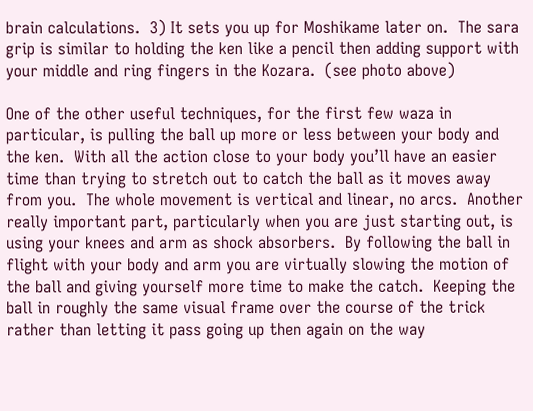brain calculations.  3) It sets you up for Moshikame later on.  The sara grip is similar to holding the ken like a pencil then adding support with your middle and ring fingers in the Kozara.  (see photo above)

One of the other useful techniques, for the first few waza in particular, is pulling the ball up more or less between your body and the ken.  With all the action close to your body you’ll have an easier time than trying to stretch out to catch the ball as it moves away from you.  The whole movement is vertical and linear, no arcs.  Another really important part, particularly when you are just starting out, is using your knees and arm as shock absorbers.  By following the ball in flight with your body and arm you are virtually slowing the motion of the ball and giving yourself more time to make the catch.  Keeping the ball in roughly the same visual frame over the course of the trick rather than letting it pass going up then again on the way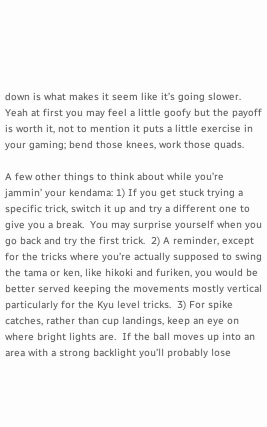down is what makes it seem like it’s going slower.  Yeah at first you may feel a little goofy but the payoff is worth it, not to mention it puts a little exercise in your gaming; bend those knees, work those quads.

A few other things to think about while you’re jammin’ your kendama: 1) If you get stuck trying a specific trick, switch it up and try a different one to give you a break.  You may surprise yourself when you go back and try the first trick.  2) A reminder, except for the tricks where you’re actually supposed to swing the tama or ken, like hikoki and furiken, you would be better served keeping the movements mostly vertical particularly for the Kyu level tricks.  3) For spike catches, rather than cup landings, keep an eye on where bright lights are.  If the ball moves up into an area with a strong backlight you’ll probably lose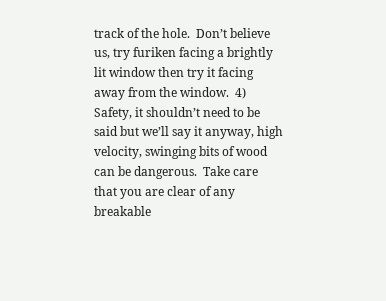track of the hole.  Don’t believe us, try furiken facing a brightly lit window then try it facing away from the window.  4) Safety, it shouldn’t need to be said but we’ll say it anyway, high velocity, swinging bits of wood can be dangerous.  Take care that you are clear of any breakable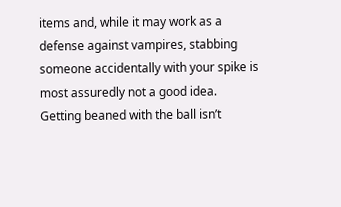items and, while it may work as a defense against vampires, stabbing someone accidentally with your spike is most assuredly not a good idea.  Getting beaned with the ball isn’t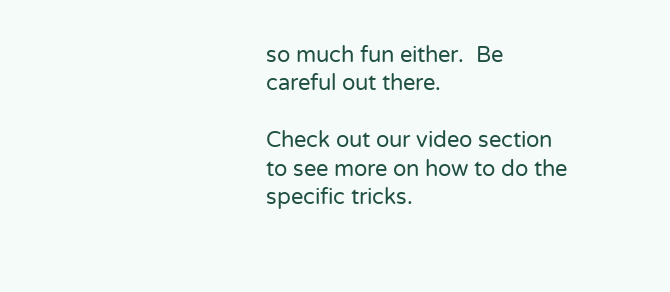so much fun either.  Be careful out there.

Check out our video section to see more on how to do the specific tricks.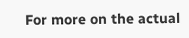For more on the actual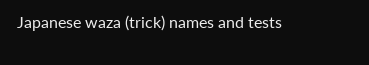Japanese waza (trick) names and tests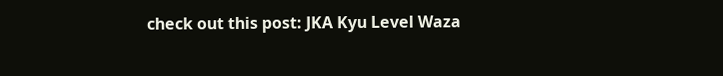check out this post: JKA Kyu Level Waza